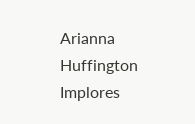Arianna Huffington Implores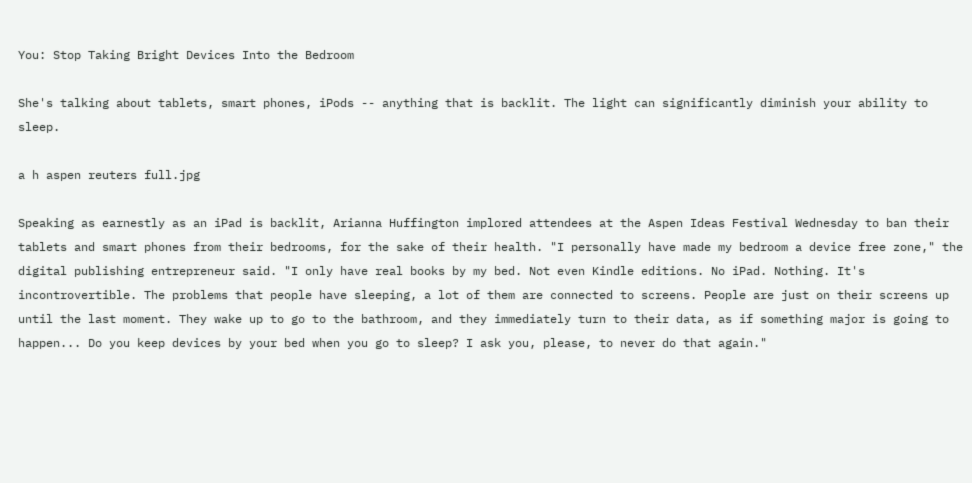You: Stop Taking Bright Devices Into the Bedroom

She's talking about tablets, smart phones, iPods -- anything that is backlit. The light can significantly diminish your ability to sleep.

a h aspen reuters full.jpg

Speaking as earnestly as an iPad is backlit, Arianna Huffington implored attendees at the Aspen Ideas Festival Wednesday to ban their tablets and smart phones from their bedrooms, for the sake of their health. "I personally have made my bedroom a device free zone," the digital publishing entrepreneur said. "I only have real books by my bed. Not even Kindle editions. No iPad. Nothing. It's incontrovertible. The problems that people have sleeping, a lot of them are connected to screens. People are just on their screens up until the last moment. They wake up to go to the bathroom, and they immediately turn to their data, as if something major is going to happen... Do you keep devices by your bed when you go to sleep? I ask you, please, to never do that again."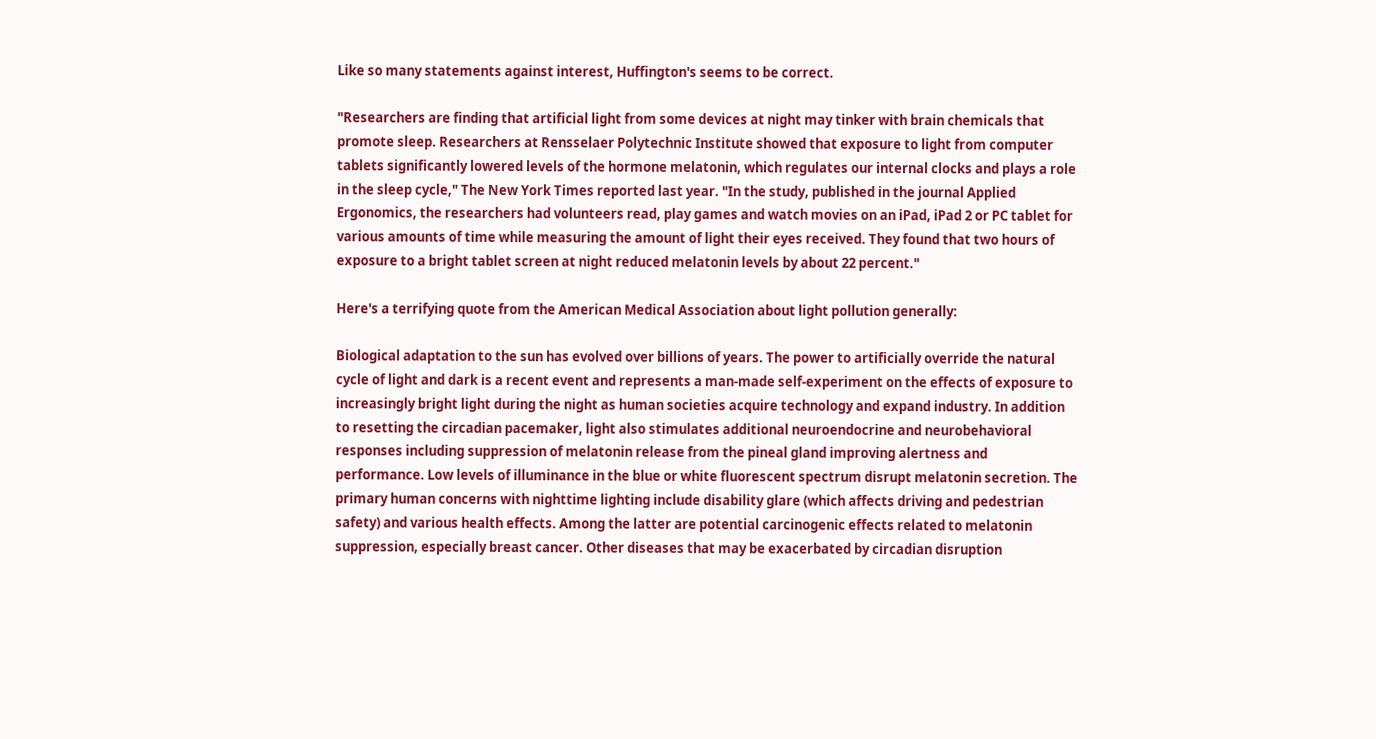Like so many statements against interest, Huffington's seems to be correct.

"Researchers are finding that artificial light from some devices at night may tinker with brain chemicals that promote sleep. Researchers at Rensselaer Polytechnic Institute showed that exposure to light from computer tablets significantly lowered levels of the hormone melatonin, which regulates our internal clocks and plays a role in the sleep cycle," The New York Times reported last year. "In the study, published in the journal Applied Ergonomics, the researchers had volunteers read, play games and watch movies on an iPad, iPad 2 or PC tablet for various amounts of time while measuring the amount of light their eyes received. They found that two hours of exposure to a bright tablet screen at night reduced melatonin levels by about 22 percent."

Here's a terrifying quote from the American Medical Association about light pollution generally:

Biological adaptation to the sun has evolved over billions of years. The power to artificially override the natural cycle of light and dark is a recent event and represents a man-made self-experiment on the effects of exposure to increasingly bright light during the night as human societies acquire technology and expand industry. In addition to resetting the circadian pacemaker, light also stimulates additional neuroendocrine and neurobehavioral responses including suppression of melatonin release from the pineal gland improving alertness and performance. Low levels of illuminance in the blue or white fluorescent spectrum disrupt melatonin secretion. The primary human concerns with nighttime lighting include disability glare (which affects driving and pedestrian safety) and various health effects. Among the latter are potential carcinogenic effects related to melatonin suppression, especially breast cancer. Other diseases that may be exacerbated by circadian disruption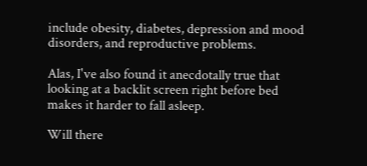include obesity, diabetes, depression and mood disorders, and reproductive problems.

Alas, I've also found it anecdotally true that looking at a backlit screen right before bed makes it harder to fall asleep.

Will there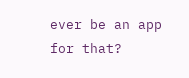ever be an app for that?